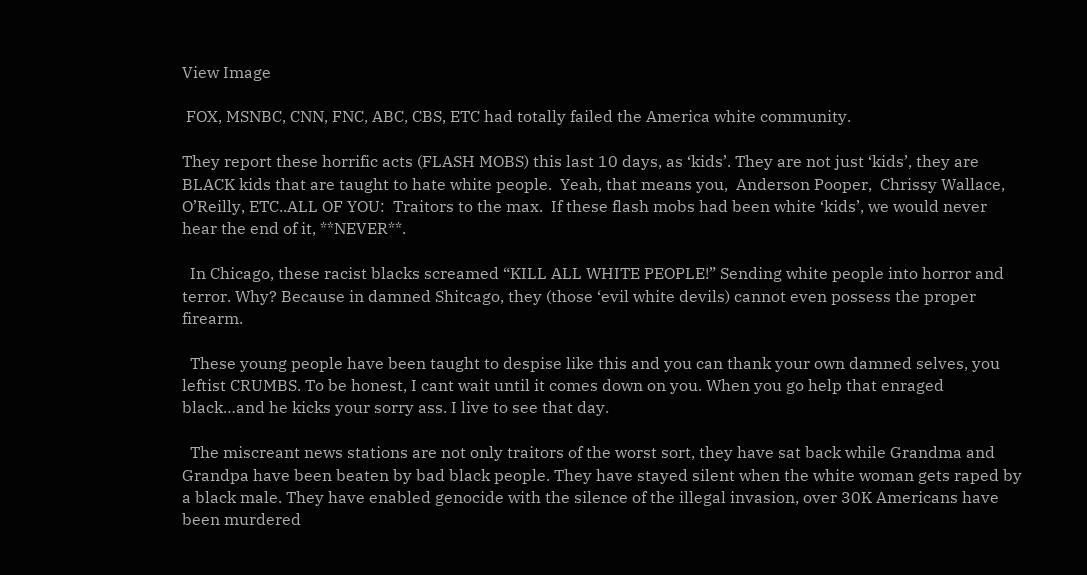View Image

 FOX, MSNBC, CNN, FNC, ABC, CBS, ETC had totally failed the America white community.

They report these horrific acts (FLASH MOBS) this last 10 days, as ‘kids’. They are not just ‘kids’, they are BLACK kids that are taught to hate white people.  Yeah, that means you,  Anderson Pooper,  Chrissy Wallace, O’Reilly, ETC..ALL OF YOU:  Traitors to the max.  If these flash mobs had been white ‘kids’, we would never hear the end of it, **NEVER**.

  In Chicago, these racist blacks screamed “KILL ALL WHITE PEOPLE!” Sending white people into horror and terror. Why? Because in damned Shitcago, they (those ‘evil white devils) cannot even possess the proper firearm.

  These young people have been taught to despise like this and you can thank your own damned selves, you leftist CRUMBS. To be honest, I cant wait until it comes down on you. When you go help that enraged black…and he kicks your sorry ass. I live to see that day.

  The miscreant news stations are not only traitors of the worst sort, they have sat back while Grandma and Grandpa have been beaten by bad black people. They have stayed silent when the white woman gets raped by a black male. They have enabled genocide with the silence of the illegal invasion, over 30K Americans have been murdered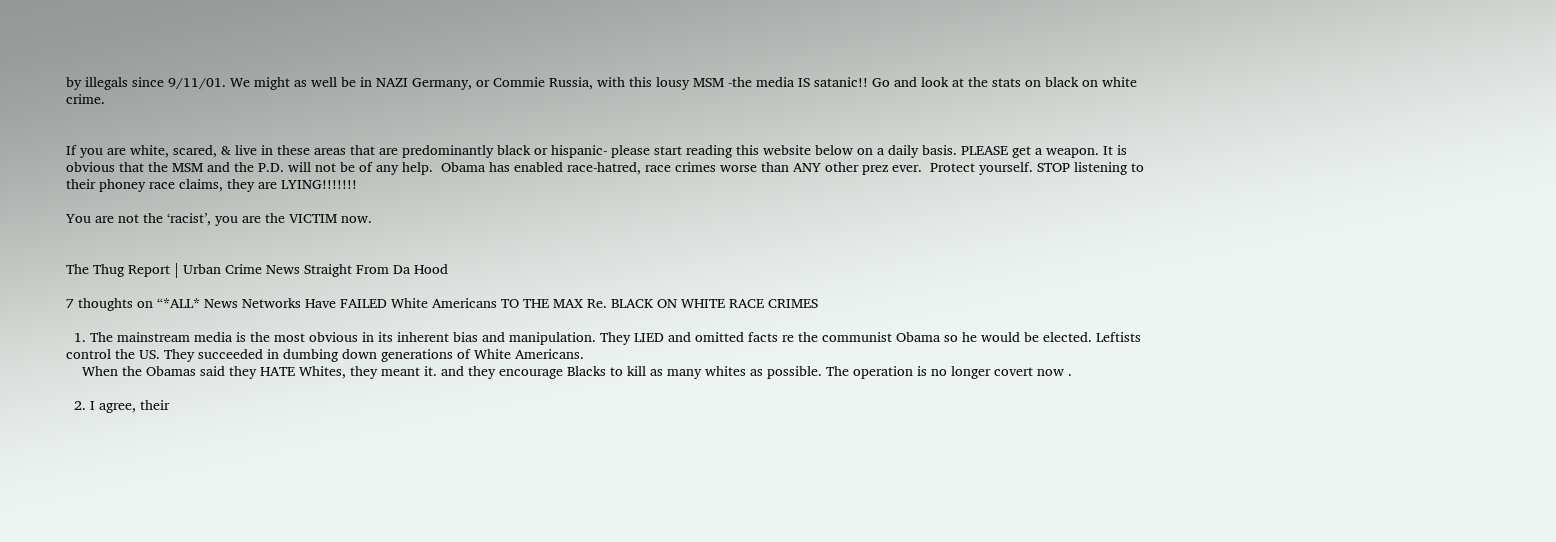by illegals since 9/11/01. We might as well be in NAZI Germany, or Commie Russia, with this lousy MSM -the media IS satanic!! Go and look at the stats on black on white crime.


If you are white, scared, & live in these areas that are predominantly black or hispanic- please start reading this website below on a daily basis. PLEASE get a weapon. It is obvious that the MSM and the P.D. will not be of any help.  Obama has enabled race-hatred, race crimes worse than ANY other prez ever.  Protect yourself. STOP listening to their phoney race claims, they are LYING!!!!!!!

You are not the ‘racist’, you are the VICTIM now.


The Thug Report | Urban Crime News Straight From Da Hood

7 thoughts on “*ALL* News Networks Have FAILED White Americans TO THE MAX Re. BLACK ON WHITE RACE CRIMES

  1. The mainstream media is the most obvious in its inherent bias and manipulation. They LIED and omitted facts re the communist Obama so he would be elected. Leftists control the US. They succeeded in dumbing down generations of White Americans.
    When the Obamas said they HATE Whites, they meant it. and they encourage Blacks to kill as many whites as possible. The operation is no longer covert now .

  2. I agree, their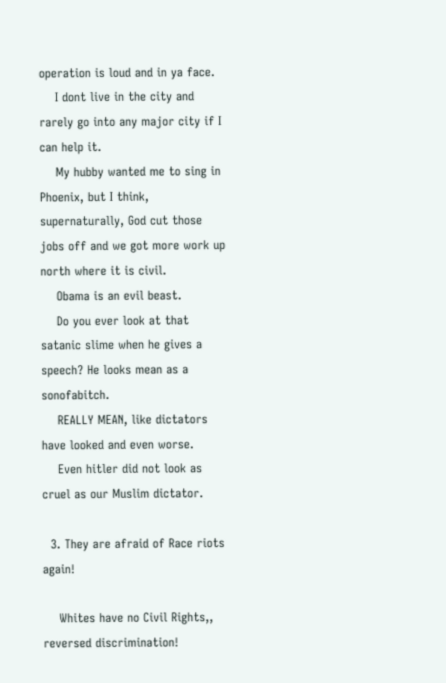operation is loud and in ya face.
    I dont live in the city and rarely go into any major city if I can help it.
    My hubby wanted me to sing in Phoenix, but I think, supernaturally, God cut those jobs off and we got more work up north where it is civil.
    Obama is an evil beast.
    Do you ever look at that satanic slime when he gives a speech? He looks mean as a sonofabitch.
    REALLY MEAN, like dictators have looked and even worse.
    Even hitler did not look as cruel as our Muslim dictator.

  3. They are afraid of Race riots again!

    Whites have no Civil Rights,, reversed discrimination!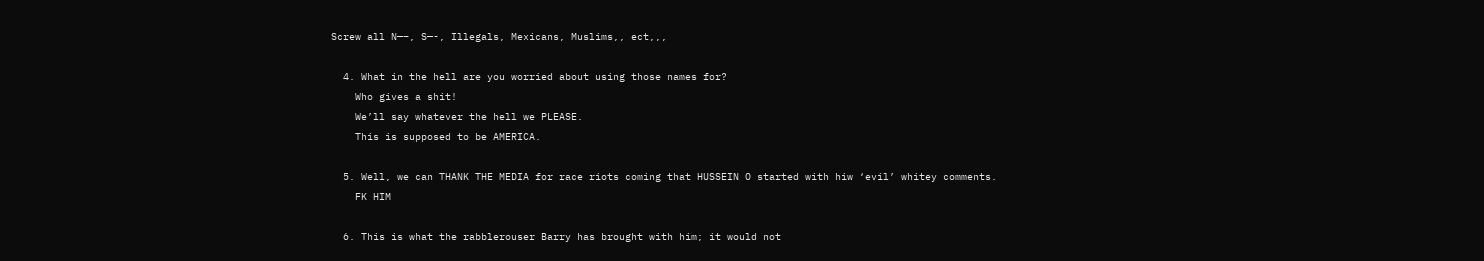Screw all N—–, S—-, Illegals, Mexicans, Muslims,, ect,,,

  4. What in the hell are you worried about using those names for?
    Who gives a shit!
    We’ll say whatever the hell we PLEASE.
    This is supposed to be AMERICA.

  5. Well, we can THANK THE MEDIA for race riots coming that HUSSEIN O started with hiw ‘evil’ whitey comments.
    FK HIM

  6. This is what the rabblerouser Barry has brought with him; it would not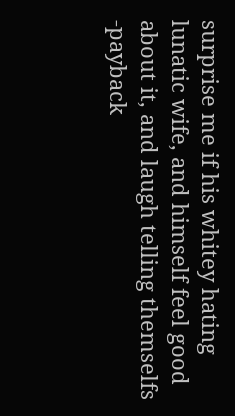surprise me if his whitey hating lunatic wife, and himself feel good about it, and laugh telling themselfs -payback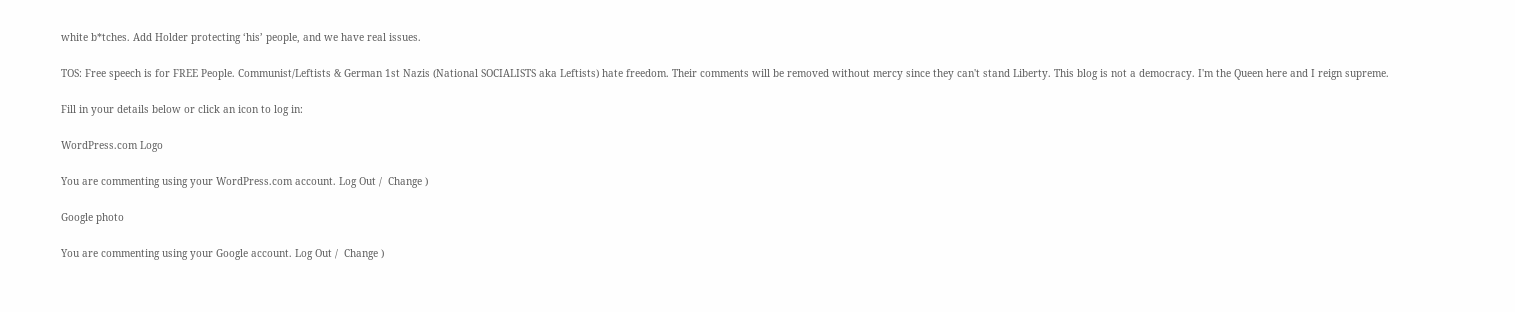white b*tches. Add Holder protecting ‘his’ people, and we have real issues.

TOS: Free speech is for FREE People. Communist/Leftists & German 1st Nazis (National SOCIALISTS aka Leftists) hate freedom. Their comments will be removed without mercy since they can't stand Liberty. This blog is not a democracy. I'm the Queen here and I reign supreme.

Fill in your details below or click an icon to log in:

WordPress.com Logo

You are commenting using your WordPress.com account. Log Out /  Change )

Google photo

You are commenting using your Google account. Log Out /  Change )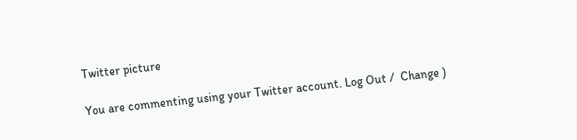Twitter picture

You are commenting using your Twitter account. Log Out /  Change )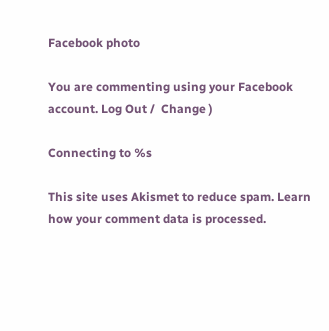Facebook photo

You are commenting using your Facebook account. Log Out /  Change )

Connecting to %s

This site uses Akismet to reduce spam. Learn how your comment data is processed.